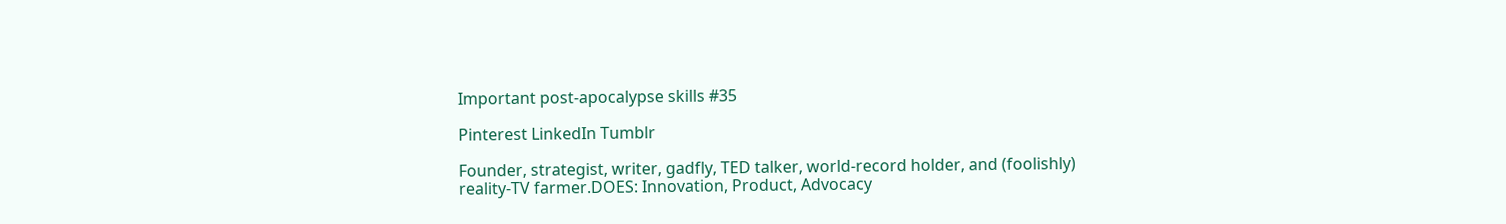Important post-apocalypse skills #35

Pinterest LinkedIn Tumblr

Founder, strategist, writer, gadfly, TED talker, world-record holder, and (foolishly) reality-TV farmer.DOES: Innovation, Product, Advocacy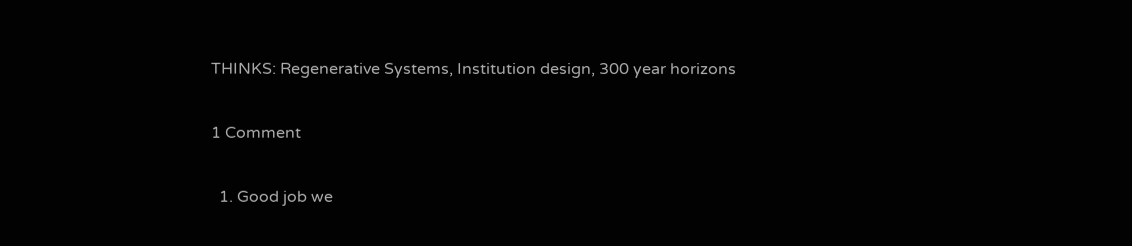THINKS: Regenerative Systems, Institution design, 300 year horizons

1 Comment

  1. Good job we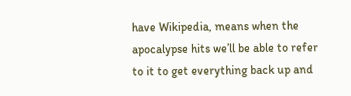have Wikipedia, means when the apocalypse hits we’ll be able to refer to it to get everything back up and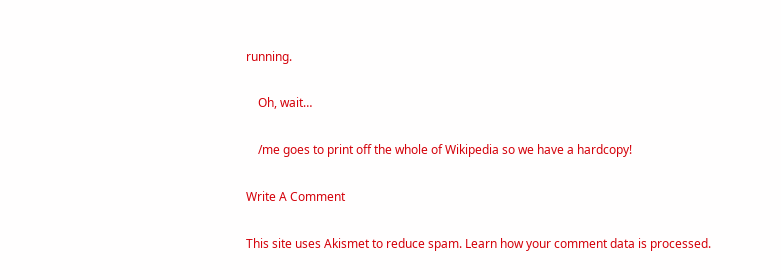running.

    Oh, wait…

    /me goes to print off the whole of Wikipedia so we have a hardcopy!

Write A Comment

This site uses Akismet to reduce spam. Learn how your comment data is processed.